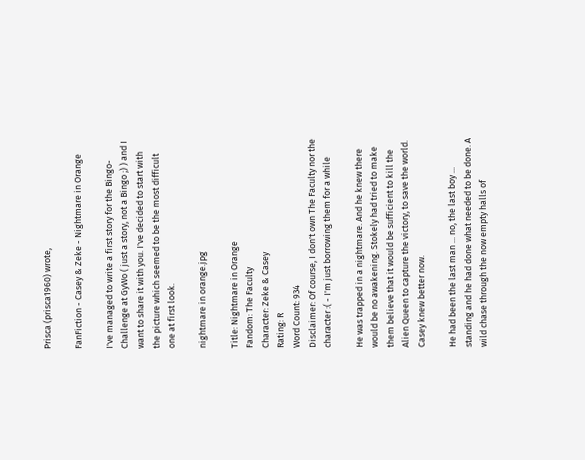Prisca (prisca1960) wrote,

FanFiction - Casey & Zeke - Nightmare in Orange

I've managed to write a first story for the Bingo-Challenge at GyWo ( just a story, not a Bingo ;) ) and I want to share it with you. I've decided to start with the picture which seemed to be the most difficult one at first look.

nightmare in orange.jpg

Title: Nightmare in Orange
Fandom: The Faculty
Character: Zeke & Casey
Rating: R
Word Count: 934
Disclaimer: Of course, I don't own The Faculty nor the character :( - I'm just borrowing them for a while

He was trapped in a nightmare. And he knew there would be no awakening. Stokely had tried to make them believe that it would be sufficient to kill the Alien Queen to capture the victory, to save the world. Casey knew better now.

He had been the last man ... no, the last boy ... standing and he had done what needed to be done. A wild chase through the now empty halls of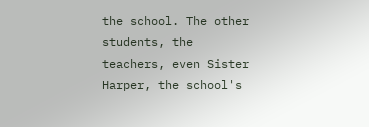the school. The other students, the teachers, even Sister Harper, the school's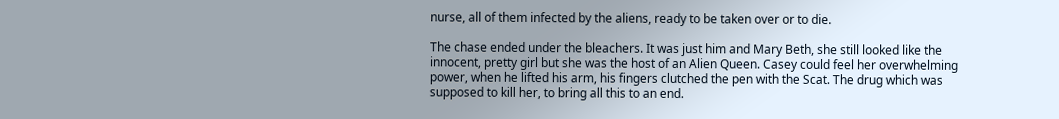nurse, all of them infected by the aliens, ready to be taken over or to die.

The chase ended under the bleachers. It was just him and Mary Beth, she still looked like the innocent, pretty girl but she was the host of an Alien Queen. Casey could feel her overwhelming power, when he lifted his arm, his fingers clutched the pen with the Scat. The drug which was supposed to kill her, to bring all this to an end.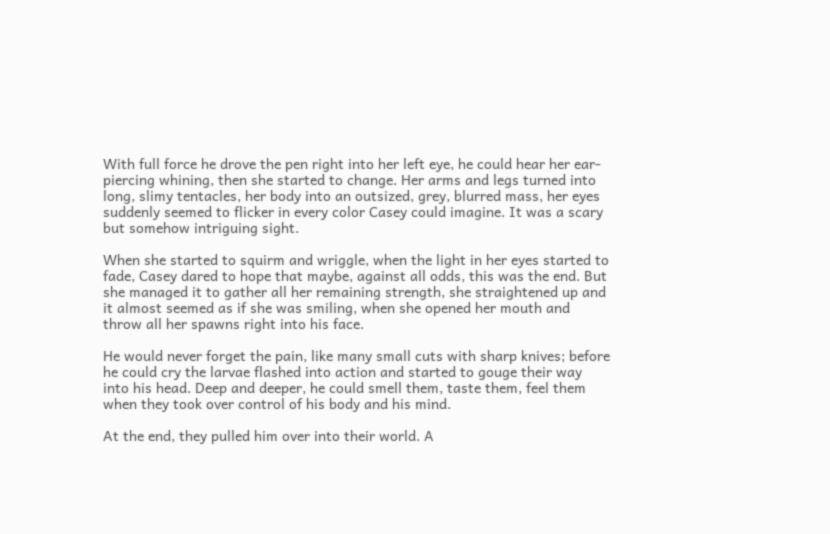With full force he drove the pen right into her left eye, he could hear her ear-piercing whining, then she started to change. Her arms and legs turned into long, slimy tentacles, her body into an outsized, grey, blurred mass, her eyes suddenly seemed to flicker in every color Casey could imagine. It was a scary but somehow intriguing sight.

When she started to squirm and wriggle, when the light in her eyes started to fade, Casey dared to hope that maybe, against all odds, this was the end. But she managed it to gather all her remaining strength, she straightened up and it almost seemed as if she was smiling, when she opened her mouth and throw all her spawns right into his face.

He would never forget the pain, like many small cuts with sharp knives; before he could cry the larvae flashed into action and started to gouge their way into his head. Deep and deeper, he could smell them, taste them, feel them when they took over control of his body and his mind.

At the end, they pulled him over into their world. A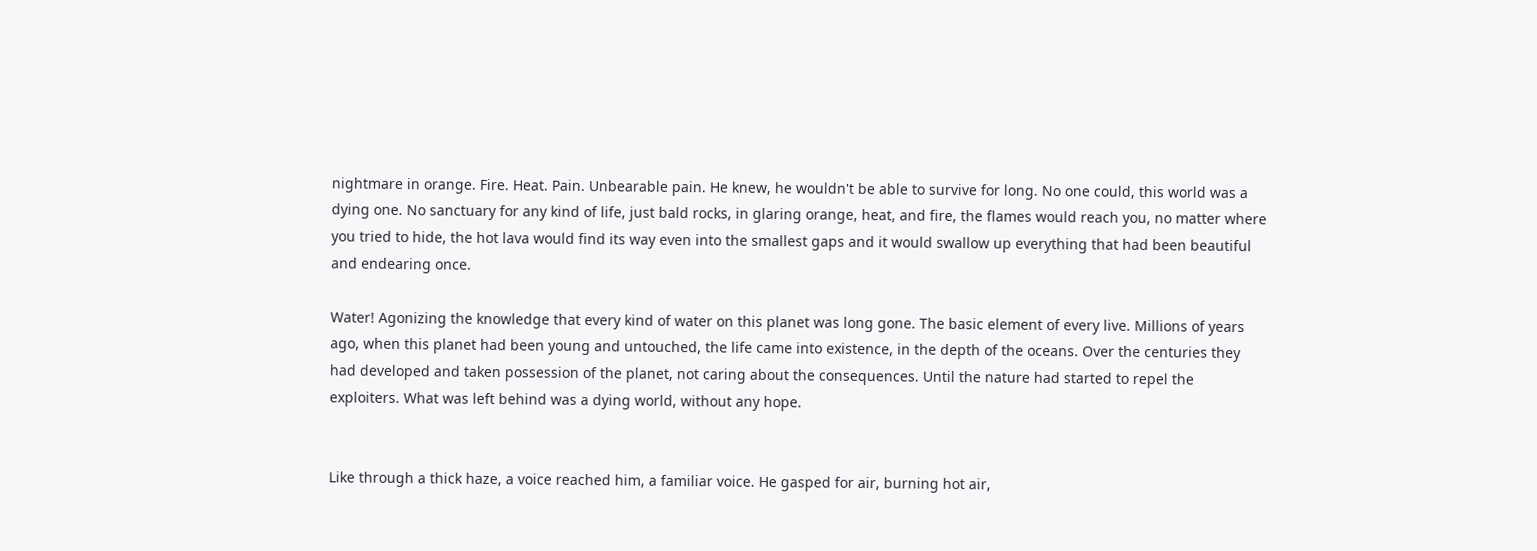nightmare in orange. Fire. Heat. Pain. Unbearable pain. He knew, he wouldn't be able to survive for long. No one could, this world was a dying one. No sanctuary for any kind of life, just bald rocks, in glaring orange, heat, and fire, the flames would reach you, no matter where you tried to hide, the hot lava would find its way even into the smallest gaps and it would swallow up everything that had been beautiful and endearing once.

Water! Agonizing the knowledge that every kind of water on this planet was long gone. The basic element of every live. Millions of years ago, when this planet had been young and untouched, the life came into existence, in the depth of the oceans. Over the centuries they had developed and taken possession of the planet, not caring about the consequences. Until the nature had started to repel the exploiters. What was left behind was a dying world, without any hope.


Like through a thick haze, a voice reached him, a familiar voice. He gasped for air, burning hot air,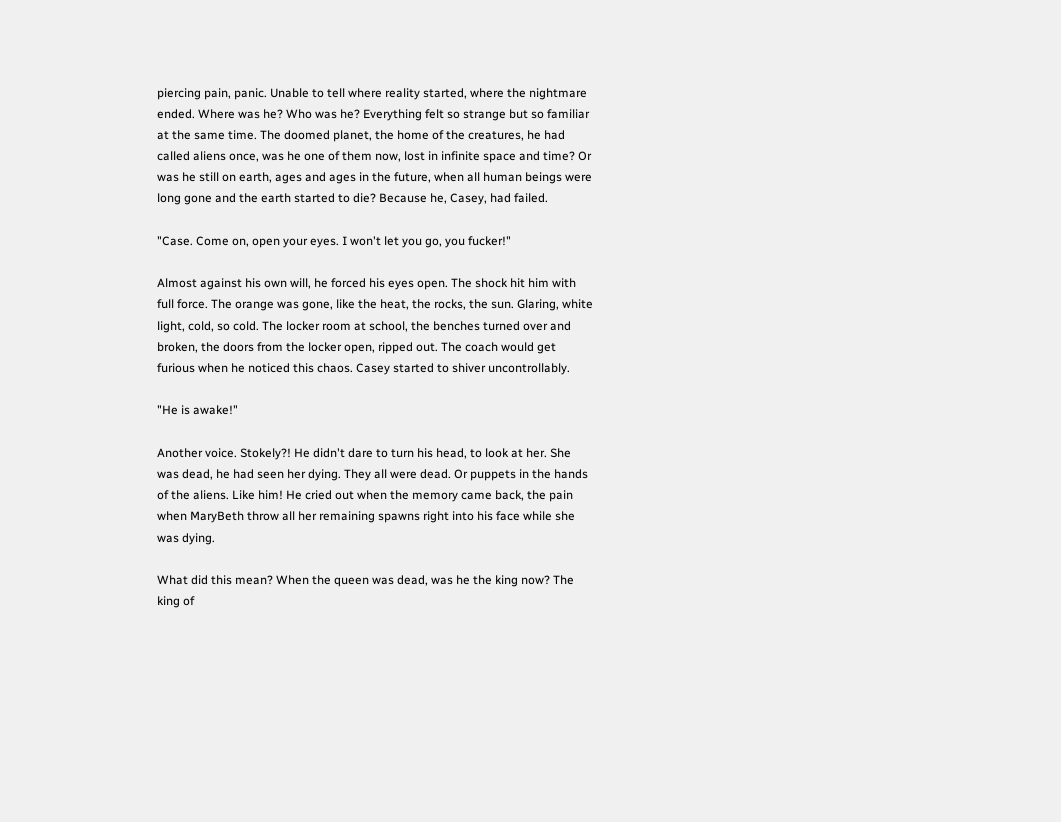piercing pain, panic. Unable to tell where reality started, where the nightmare ended. Where was he? Who was he? Everything felt so strange but so familiar at the same time. The doomed planet, the home of the creatures, he had called aliens once, was he one of them now, lost in infinite space and time? Or was he still on earth, ages and ages in the future, when all human beings were long gone and the earth started to die? Because he, Casey, had failed.

"Case. Come on, open your eyes. I won't let you go, you fucker!"

Almost against his own will, he forced his eyes open. The shock hit him with full force. The orange was gone, like the heat, the rocks, the sun. Glaring, white light, cold, so cold. The locker room at school, the benches turned over and broken, the doors from the locker open, ripped out. The coach would get furious when he noticed this chaos. Casey started to shiver uncontrollably.

"He is awake!"

Another voice. Stokely?! He didn't dare to turn his head, to look at her. She was dead, he had seen her dying. They all were dead. Or puppets in the hands of the aliens. Like him! He cried out when the memory came back, the pain when MaryBeth throw all her remaining spawns right into his face while she was dying.

What did this mean? When the queen was dead, was he the king now? The king of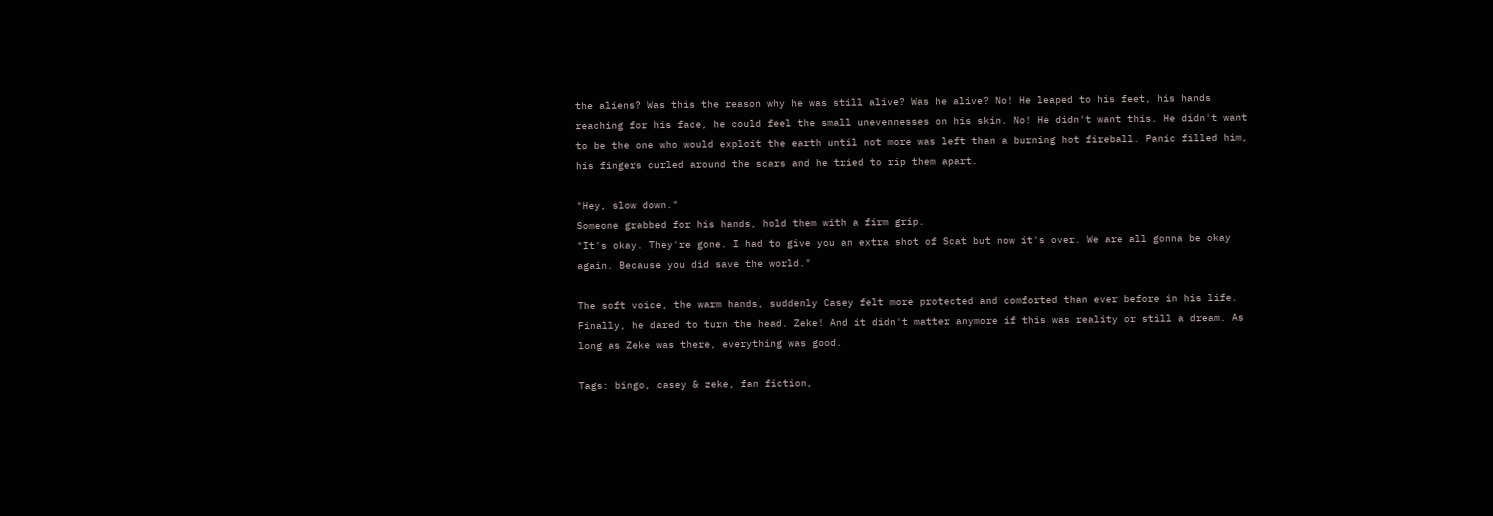the aliens? Was this the reason why he was still alive? Was he alive? No! He leaped to his feet, his hands reaching for his face, he could feel the small unevennesses on his skin. No! He didn't want this. He didn't want to be the one who would exploit the earth until not more was left than a burning hot fireball. Panic filled him, his fingers curled around the scars and he tried to rip them apart.

"Hey, slow down."
Someone grabbed for his hands, hold them with a firm grip.
"It's okay. They're gone. I had to give you an extra shot of Scat but now it's over. We are all gonna be okay again. Because you did save the world."

The soft voice, the warm hands, suddenly Casey felt more protected and comforted than ever before in his life. Finally, he dared to turn the head. Zeke! And it didn't matter anymore if this was reality or still a dream. As long as Zeke was there, everything was good.

Tags: bingo, casey & zeke, fan fiction,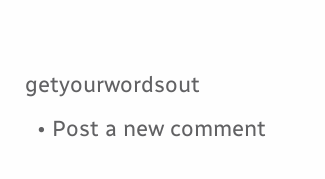getyourwordsout
  • Post a new comment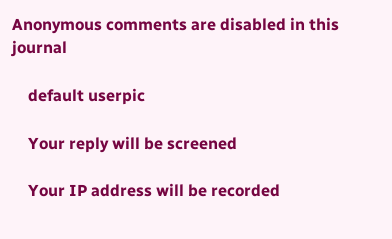Anonymous comments are disabled in this journal

    default userpic

    Your reply will be screened

    Your IP address will be recorded